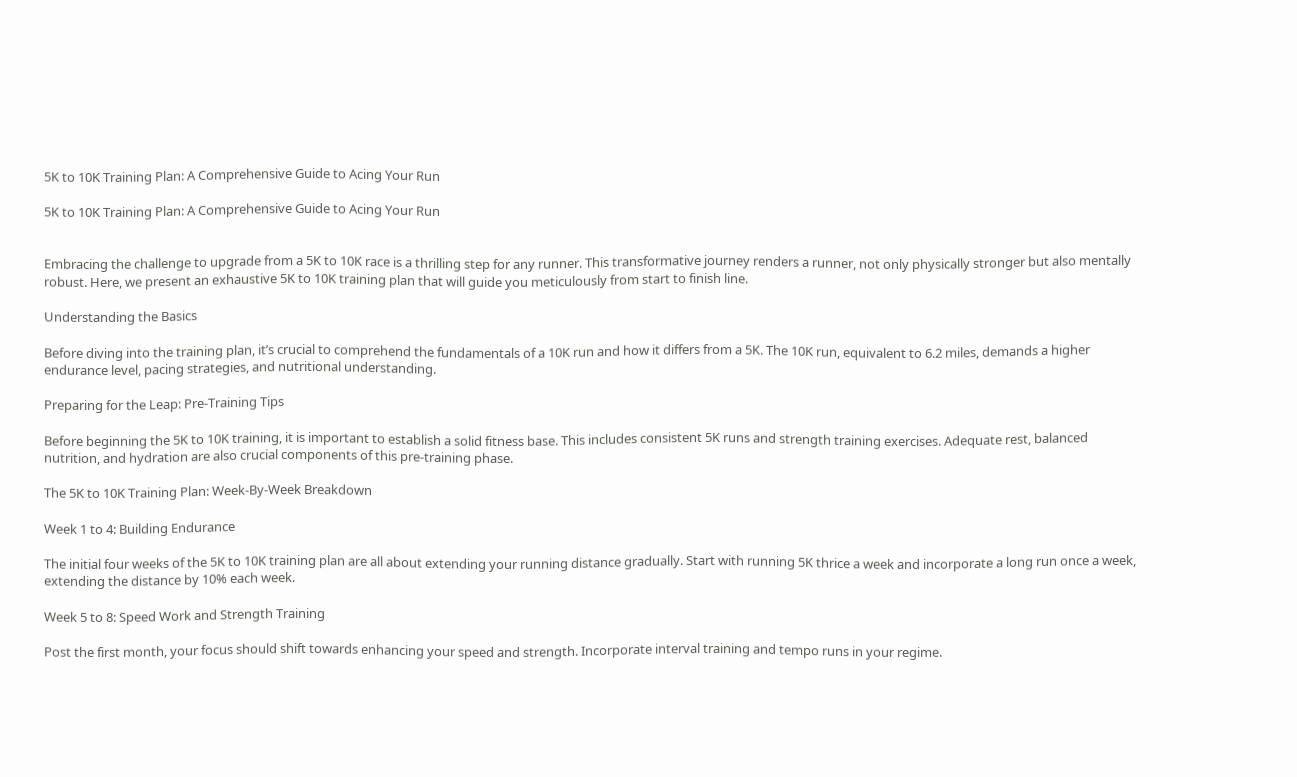5K to 10K Training Plan: A Comprehensive Guide to Acing Your Run

5K to 10K Training Plan: A Comprehensive Guide to Acing Your Run


Embracing the challenge to upgrade from a 5K to 10K race is a thrilling step for any runner. This transformative journey renders a runner, not only physically stronger but also mentally robust. Here, we present an exhaustive 5K to 10K training plan that will guide you meticulously from start to finish line.

Understanding the Basics

Before diving into the training plan, it’s crucial to comprehend the fundamentals of a 10K run and how it differs from a 5K. The 10K run, equivalent to 6.2 miles, demands a higher endurance level, pacing strategies, and nutritional understanding.

Preparing for the Leap: Pre-Training Tips

Before beginning the 5K to 10K training, it is important to establish a solid fitness base. This includes consistent 5K runs and strength training exercises. Adequate rest, balanced nutrition, and hydration are also crucial components of this pre-training phase.

The 5K to 10K Training Plan: Week-By-Week Breakdown

Week 1 to 4: Building Endurance

The initial four weeks of the 5K to 10K training plan are all about extending your running distance gradually. Start with running 5K thrice a week and incorporate a long run once a week, extending the distance by 10% each week.

Week 5 to 8: Speed Work and Strength Training

Post the first month, your focus should shift towards enhancing your speed and strength. Incorporate interval training and tempo runs in your regime.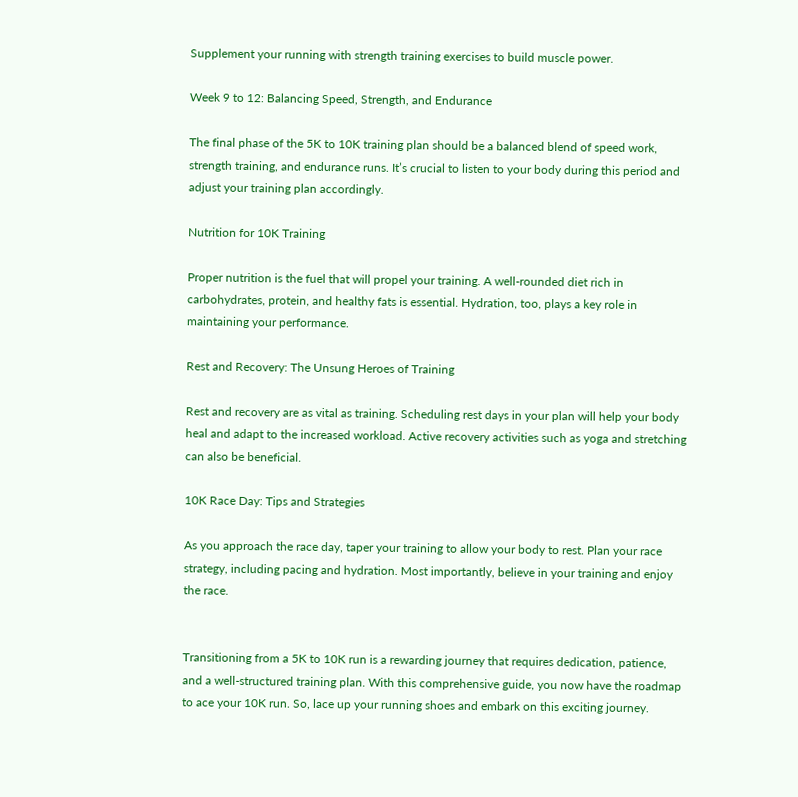Supplement your running with strength training exercises to build muscle power.

Week 9 to 12: Balancing Speed, Strength, and Endurance

The final phase of the 5K to 10K training plan should be a balanced blend of speed work, strength training, and endurance runs. It’s crucial to listen to your body during this period and adjust your training plan accordingly.

Nutrition for 10K Training

Proper nutrition is the fuel that will propel your training. A well-rounded diet rich in carbohydrates, protein, and healthy fats is essential. Hydration, too, plays a key role in maintaining your performance.

Rest and Recovery: The Unsung Heroes of Training

Rest and recovery are as vital as training. Scheduling rest days in your plan will help your body heal and adapt to the increased workload. Active recovery activities such as yoga and stretching can also be beneficial.

10K Race Day: Tips and Strategies

As you approach the race day, taper your training to allow your body to rest. Plan your race strategy, including pacing and hydration. Most importantly, believe in your training and enjoy the race.


Transitioning from a 5K to 10K run is a rewarding journey that requires dedication, patience, and a well-structured training plan. With this comprehensive guide, you now have the roadmap to ace your 10K run. So, lace up your running shoes and embark on this exciting journey.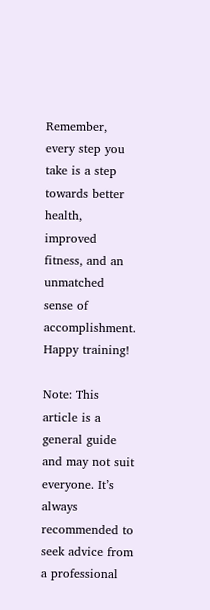Remember, every step you take is a step towards better health, improved fitness, and an unmatched sense of accomplishment. Happy training!

Note: This article is a general guide and may not suit everyone. It’s always recommended to seek advice from a professional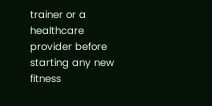trainer or a healthcare provider before starting any new fitness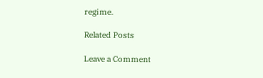regime.

Related Posts

Leave a Comment